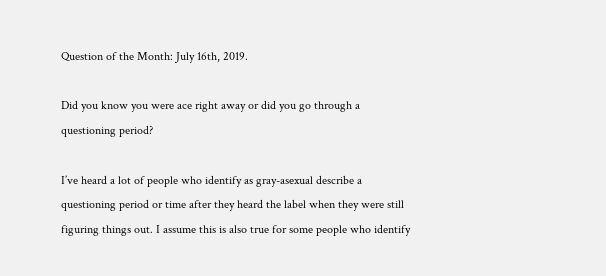Question of the Month: July 16th, 2019.

Did you know you were ace right away or did you go through a questioning period?

I’ve heard a lot of people who identify as gray-asexual describe a questioning period or time after they heard the label when they were still figuring things out. I assume this is also true for some people who identify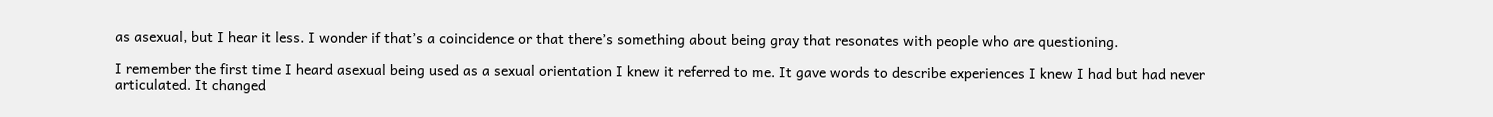as asexual, but I hear it less. I wonder if that’s a coincidence or that there’s something about being gray that resonates with people who are questioning.

I remember the first time I heard asexual being used as a sexual orientation I knew it referred to me. It gave words to describe experiences I knew I had but had never articulated. It changed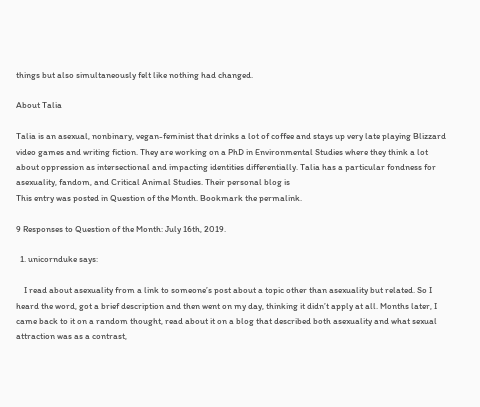things but also simultaneously felt like nothing had changed.

About Talia

Talia is an asexual, nonbinary, vegan-feminist that drinks a lot of coffee and stays up very late playing Blizzard video games and writing fiction. They are working on a PhD in Environmental Studies where they think a lot about oppression as intersectional and impacting identities differentially. Talia has a particular fondness for asexuality, fandom, and Critical Animal Studies. Their personal blog is
This entry was posted in Question of the Month. Bookmark the permalink.

9 Responses to Question of the Month: July 16th, 2019.

  1. unicornduke says:

    I read about asexuality from a link to someone’s post about a topic other than asexuality but related. So I heard the word, got a brief description and then went on my day, thinking it didn’t apply at all. Months later, I came back to it on a random thought, read about it on a blog that described both asexuality and what sexual attraction was as a contrast,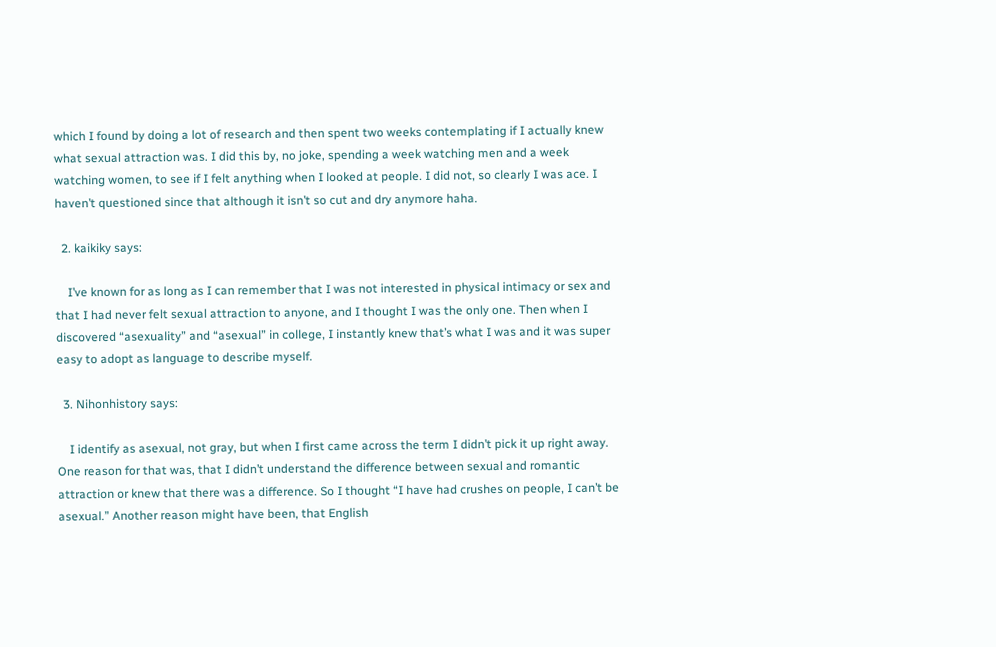which I found by doing a lot of research and then spent two weeks contemplating if I actually knew what sexual attraction was. I did this by, no joke, spending a week watching men and a week watching women, to see if I felt anything when I looked at people. I did not, so clearly I was ace. I haven’t questioned since that although it isn’t so cut and dry anymore haha.

  2. kaikiky says:

    I’ve known for as long as I can remember that I was not interested in physical intimacy or sex and that I had never felt sexual attraction to anyone, and I thought I was the only one. Then when I discovered “asexuality” and “asexual” in college, I instantly knew that’s what I was and it was super easy to adopt as language to describe myself.

  3. Nihonhistory says:

    I identify as asexual, not gray, but when I first came across the term I didn’t pick it up right away. One reason for that was, that I didn’t understand the difference between sexual and romantic attraction or knew that there was a difference. So I thought “I have had crushes on people, I can’t be asexual.” Another reason might have been, that English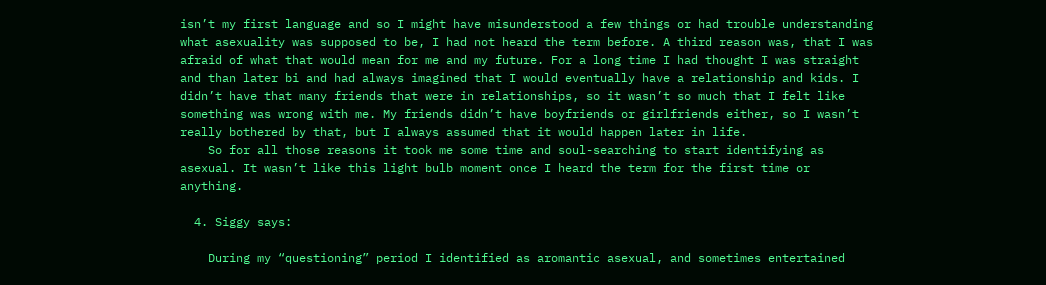isn’t my first language and so I might have misunderstood a few things or had trouble understanding what asexuality was supposed to be, I had not heard the term before. A third reason was, that I was afraid of what that would mean for me and my future. For a long time I had thought I was straight and than later bi and had always imagined that I would eventually have a relationship and kids. I didn’t have that many friends that were in relationships, so it wasn’t so much that I felt like something was wrong with me. My friends didn’t have boyfriends or girlfriends either, so I wasn’t really bothered by that, but I always assumed that it would happen later in life.
    So for all those reasons it took me some time and soul-searching to start identifying as asexual. It wasn’t like this light bulb moment once I heard the term for the first time or anything.

  4. Siggy says:

    During my “questioning” period I identified as aromantic asexual, and sometimes entertained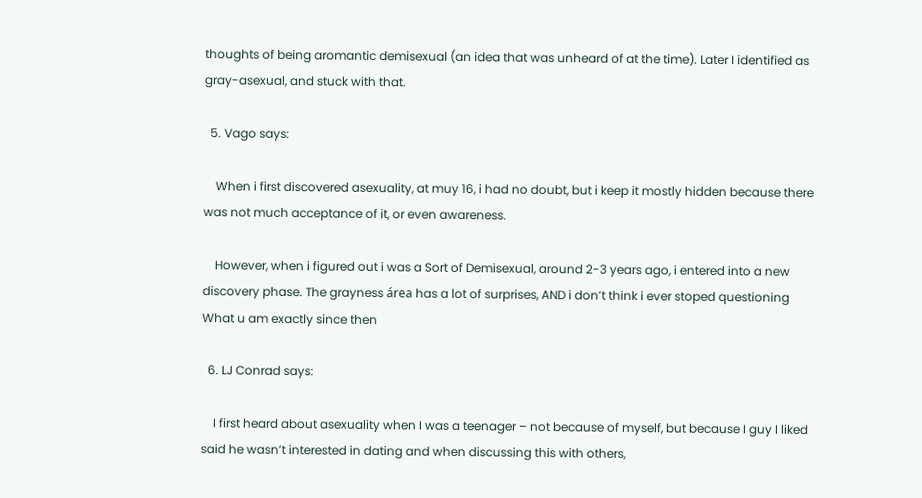thoughts of being aromantic demisexual (an idea that was unheard of at the time). Later I identified as gray-asexual, and stuck with that.

  5. Vago says:

    When i first discovered asexuality, at muy 16, i had no doubt, but i keep it mostly hidden because there was not much acceptance of it, or even awareness.

    However, when i figured out i was a Sort of Demisexual, around 2-3 years ago, i entered into a new discovery phase. The grayness área has a lot of surprises, AND i don’t think i ever stoped questioning What u am exactly since then

  6. LJ Conrad says:

    I first heard about asexuality when I was a teenager – not because of myself, but because I guy I liked said he wasn’t interested in dating and when discussing this with others,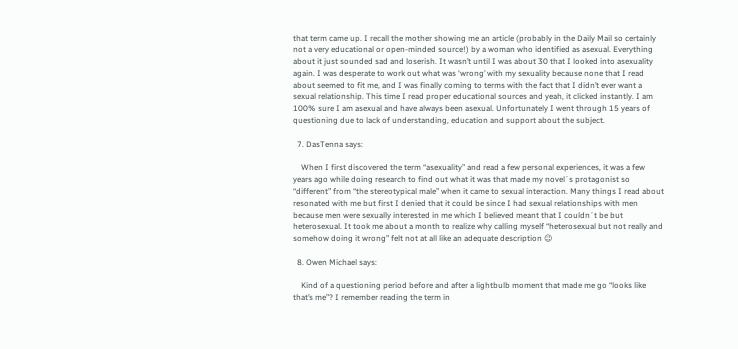that term came up. I recall the mother showing me an article (probably in the Daily Mail so certainly not a very educational or open-minded source!) by a woman who identified as asexual. Everything about it just sounded sad and loserish. It wasn’t until I was about 30 that I looked into asexuality again. I was desperate to work out what was ‘wrong’ with my sexuality because none that I read about seemed to fit me, and I was finally coming to terms with the fact that I didn’t ever want a sexual relationship. This time I read proper educational sources and yeah, it clicked instantly. I am 100% sure I am asexual and have always been asexual. Unfortunately I went through 15 years of questioning due to lack of understanding, education and support about the subject.

  7. DasTenna says:

    When I first discovered the term “asexuality” and read a few personal experiences, it was a few years ago while doing research to find out what it was that made my novel´s protagonist so “different” from “the stereotypical male” when it came to sexual interaction. Many things I read about resonated with me but first I denied that it could be since I had sexual relationships with men because men were sexually interested in me which I believed meant that I couldn´t be but heterosexual. It took me about a month to realize why calling myself “heterosexual but not really and somehow doing it wrong” felt not at all like an adequate description 😉

  8. Owen Michael says:

    Kind of a questioning period before and after a lightbulb moment that made me go “looks like that’s me”? I remember reading the term in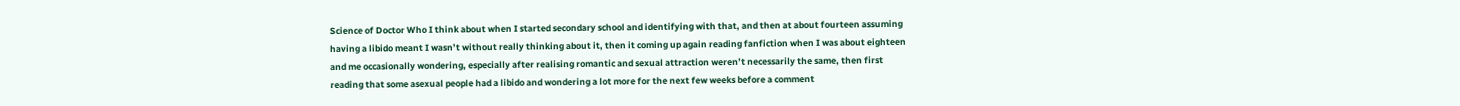Science of Doctor Who I think about when I started secondary school and identifying with that, and then at about fourteen assuming having a libido meant I wasn’t without really thinking about it, then it coming up again reading fanfiction when I was about eighteen and me occasionally wondering, especially after realising romantic and sexual attraction weren’t necessarily the same, then first reading that some asexual people had a libido and wondering a lot more for the next few weeks before a comment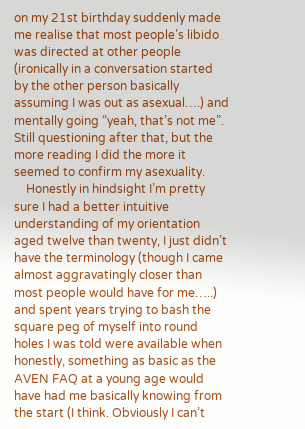on my 21st birthday suddenly made me realise that most people’s libido was directed at other people (ironically in a conversation started by the other person basically assuming I was out as asexual….) and mentally going “yeah, that’s not me”. Still questioning after that, but the more reading I did the more it seemed to confirm my asexuality.
    Honestly in hindsight I’m pretty sure I had a better intuitive understanding of my orientation aged twelve than twenty, I just didn’t have the terminology (though I came almost aggravatingly closer than most people would have for me…..) and spent years trying to bash the square peg of myself into round holes I was told were available when honestly, something as basic as the AVEN FAQ at a young age would have had me basically knowing from the start (I think. Obviously I can’t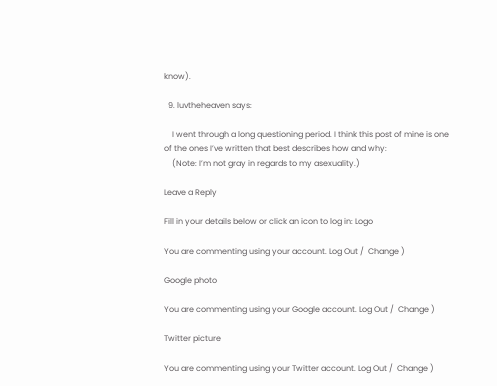know).

  9. luvtheheaven says:

    I went through a long questioning period. I think this post of mine is one of the ones I’ve written that best describes how and why:
    (Note: I’m not gray in regards to my asexuality.)

Leave a Reply

Fill in your details below or click an icon to log in: Logo

You are commenting using your account. Log Out /  Change )

Google photo

You are commenting using your Google account. Log Out /  Change )

Twitter picture

You are commenting using your Twitter account. Log Out /  Change )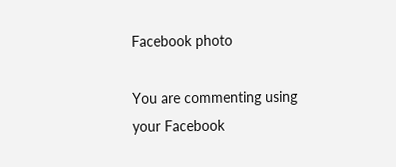Facebook photo

You are commenting using your Facebook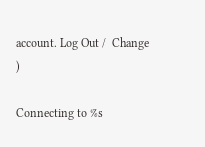account. Log Out /  Change )

Connecting to %s